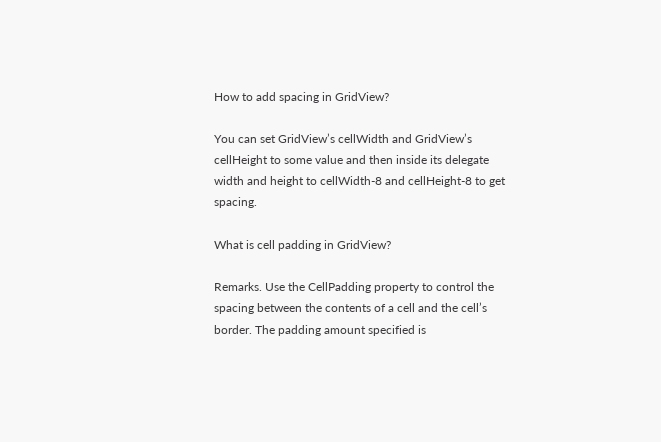How to add spacing in GridView?

You can set GridView’s cellWidth and GridView’s cellHeight to some value and then inside its delegate width and height to cellWidth-8 and cellHeight-8 to get spacing.

What is cell padding in GridView?

Remarks. Use the CellPadding property to control the spacing between the contents of a cell and the cell’s border. The padding amount specified is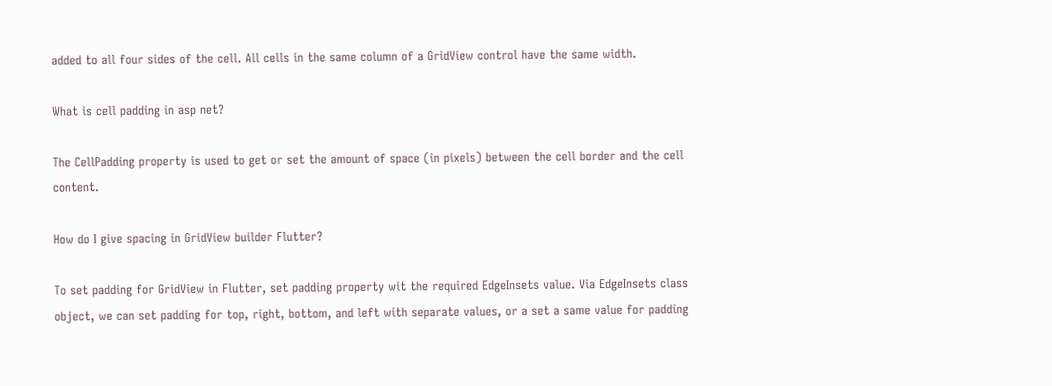added to all four sides of the cell. All cells in the same column of a GridView control have the same width.

What is cell padding in asp net?

The CellPadding property is used to get or set the amount of space (in pixels) between the cell border and the cell content.

How do I give spacing in GridView builder Flutter?

To set padding for GridView in Flutter, set padding property wit the required EdgeInsets value. Via EdgeInsets class object, we can set padding for top, right, bottom, and left with separate values, or a set a same value for padding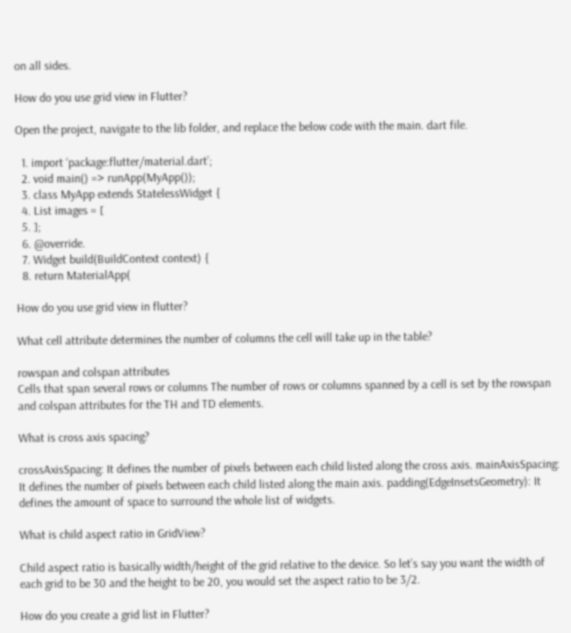on all sides.

How do you use grid view in Flutter?

Open the project, navigate to the lib folder, and replace the below code with the main. dart file.

  1. import ‘package:flutter/material.dart’;
  2. void main() => runApp(MyApp());
  3. class MyApp extends StatelessWidget {
  4. List images = [
  5. ];
  6. @override.
  7. Widget build(BuildContext context) {
  8. return MaterialApp(

How do you use grid view in flutter?

What cell attribute determines the number of columns the cell will take up in the table?

rowspan and colspan attributes
Cells that span several rows or columns The number of rows or columns spanned by a cell is set by the rowspan and colspan attributes for the TH and TD elements.

What is cross axis spacing?

crossAxisSpacing: It defines the number of pixels between each child listed along the cross axis. mainAxisSpacing: It defines the number of pixels between each child listed along the main axis. padding(EdgeInsetsGeometry): It defines the amount of space to surround the whole list of widgets.

What is child aspect ratio in GridView?

Child aspect ratio is basically width/height of the grid relative to the device. So let’s say you want the width of each grid to be 30 and the height to be 20, you would set the aspect ratio to be 3/2.

How do you create a grid list in Flutter?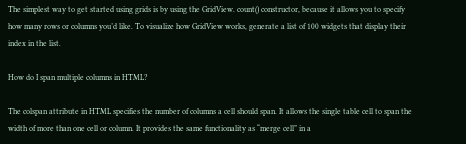The simplest way to get started using grids is by using the GridView. count() constructor, because it allows you to specify how many rows or columns you’d like. To visualize how GridView works, generate a list of 100 widgets that display their index in the list.

How do I span multiple columns in HTML?

The colspan attribute in HTML specifies the number of columns a cell should span. It allows the single table cell to span the width of more than one cell or column. It provides the same functionality as “merge cell” in a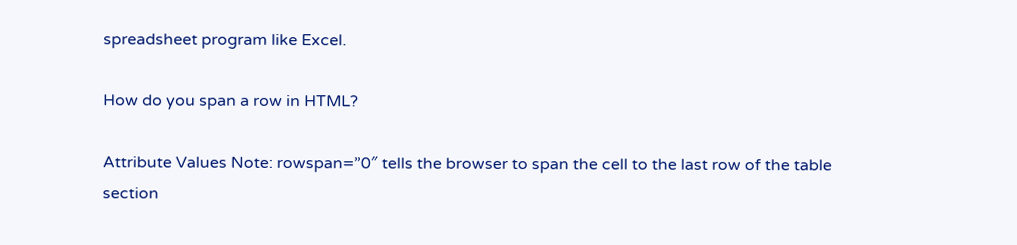spreadsheet program like Excel.

How do you span a row in HTML?

Attribute Values Note: rowspan=”0″ tells the browser to span the cell to the last row of the table section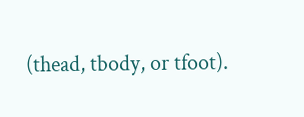(thead, tbody, or tfoot).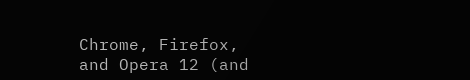Chrome, Firefox, and Opera 12 (and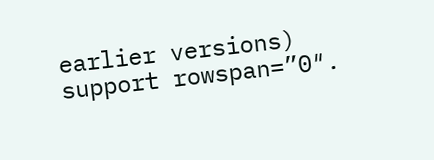earlier versions) support rowspan=”0″.